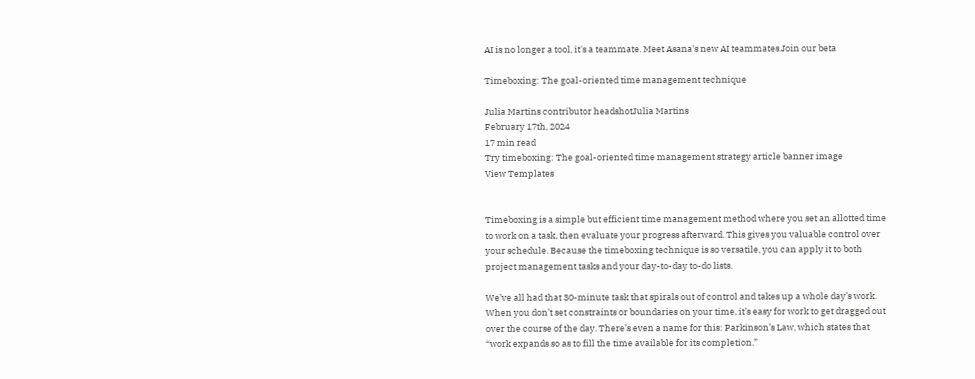AI is no longer a tool, it's a teammate. Meet Asana's new AI teammates.Join our beta

Timeboxing: The goal-oriented time management technique

Julia Martins contributor headshotJulia Martins
February 17th, 2024
17 min read
Try timeboxing: The goal-oriented time management strategy article banner image
View Templates


Timeboxing is a simple but efficient time management method where you set an allotted time to work on a task, then evaluate your progress afterward. This gives you valuable control over your schedule. Because the timeboxing technique is so versatile, you can apply it to both project management tasks and your day-to-day to-do lists.

We’ve all had that 30-minute task that spirals out of control and takes up a whole day’s work. When you don’t set constraints or boundaries on your time, it’s easy for work to get dragged out over the course of the day. There’s even a name for this: Parkinson’s Law, which states that “work expands so as to fill the time available for its completion.”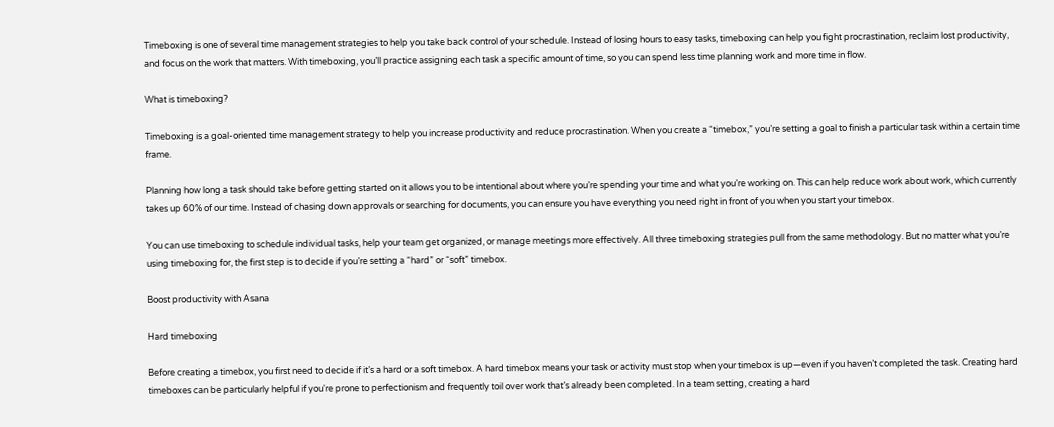Timeboxing is one of several time management strategies to help you take back control of your schedule. Instead of losing hours to easy tasks, timeboxing can help you fight procrastination, reclaim lost productivity, and focus on the work that matters. With timeboxing, you’ll practice assigning each task a specific amount of time, so you can spend less time planning work and more time in flow.

What is timeboxing?

Timeboxing is a goal-oriented time management strategy to help you increase productivity and reduce procrastination. When you create a “timebox,” you’re setting a goal to finish a particular task within a certain time frame.

Planning how long a task should take before getting started on it allows you to be intentional about where you’re spending your time and what you’re working on. This can help reduce work about work, which currently takes up 60% of our time. Instead of chasing down approvals or searching for documents, you can ensure you have everything you need right in front of you when you start your timebox.

You can use timeboxing to schedule individual tasks, help your team get organized, or manage meetings more effectively. All three timeboxing strategies pull from the same methodology. But no matter what you’re using timeboxing for, the first step is to decide if you’re setting a “hard” or “soft” timebox.

Boost productivity with Asana

Hard timeboxing

Before creating a timebox, you first need to decide if it’s a hard or a soft timebox. A hard timebox means your task or activity must stop when your timebox is up—even if you haven’t completed the task. Creating hard timeboxes can be particularly helpful if you're prone to perfectionism and frequently toil over work that’s already been completed. In a team setting, creating a hard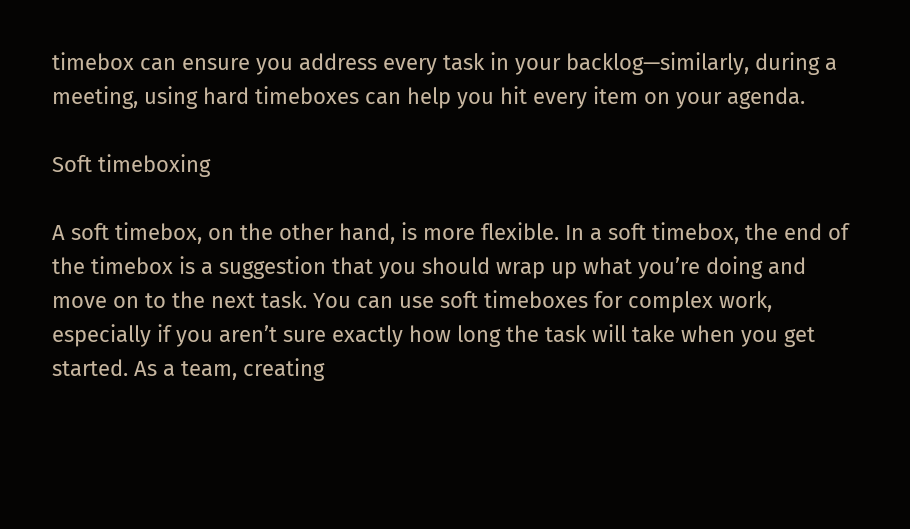timebox can ensure you address every task in your backlog—similarly, during a meeting, using hard timeboxes can help you hit every item on your agenda.

Soft timeboxing

A soft timebox, on the other hand, is more flexible. In a soft timebox, the end of the timebox is a suggestion that you should wrap up what you’re doing and move on to the next task. You can use soft timeboxes for complex work, especially if you aren’t sure exactly how long the task will take when you get started. As a team, creating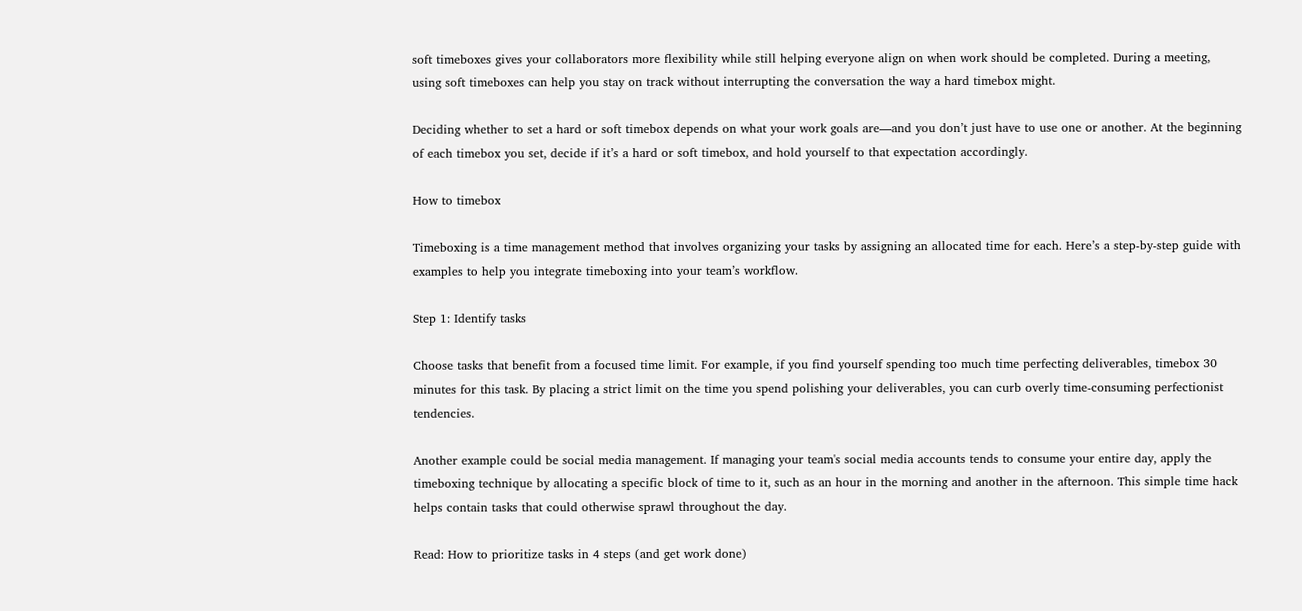soft timeboxes gives your collaborators more flexibility while still helping everyone align on when work should be completed. During a meeting, using soft timeboxes can help you stay on track without interrupting the conversation the way a hard timebox might.

Deciding whether to set a hard or soft timebox depends on what your work goals are—and you don’t just have to use one or another. At the beginning of each timebox you set, decide if it’s a hard or soft timebox, and hold yourself to that expectation accordingly.

How to timebox

Timeboxing is a time management method that involves organizing your tasks by assigning an allocated time for each. Here’s a step-by-step guide with examples to help you integrate timeboxing into your team’s workflow.

Step 1: Identify tasks

Choose tasks that benefit from a focused time limit. For example, if you find yourself spending too much time perfecting deliverables, timebox 30 minutes for this task. By placing a strict limit on the time you spend polishing your deliverables, you can curb overly time-consuming perfectionist tendencies.

Another example could be social media management. If managing your team's social media accounts tends to consume your entire day, apply the timeboxing technique by allocating a specific block of time to it, such as an hour in the morning and another in the afternoon. This simple time hack helps contain tasks that could otherwise sprawl throughout the day.

Read: How to prioritize tasks in 4 steps (and get work done)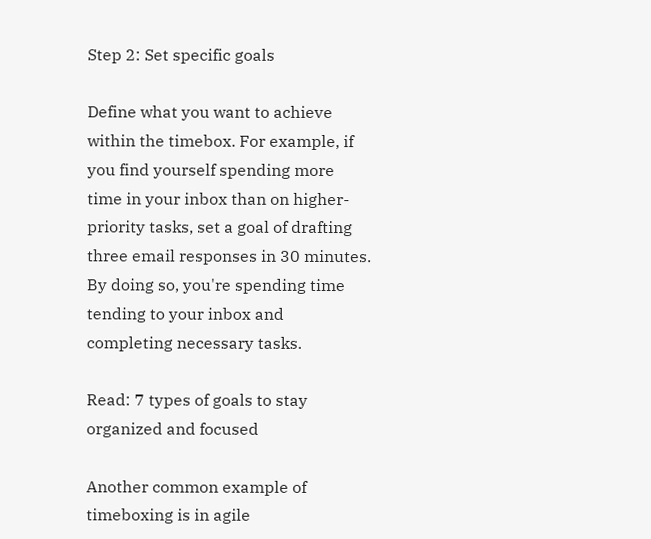Step 2: Set specific goals

Define what you want to achieve within the timebox. For example, if you find yourself spending more time in your inbox than on higher-priority tasks, set a goal of drafting three email responses in 30 minutes. By doing so, you're spending time tending to your inbox and completing necessary tasks.

Read: 7 types of goals to stay organized and focused

Another common example of timeboxing is in agile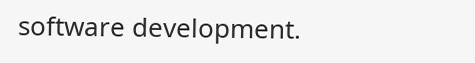software development.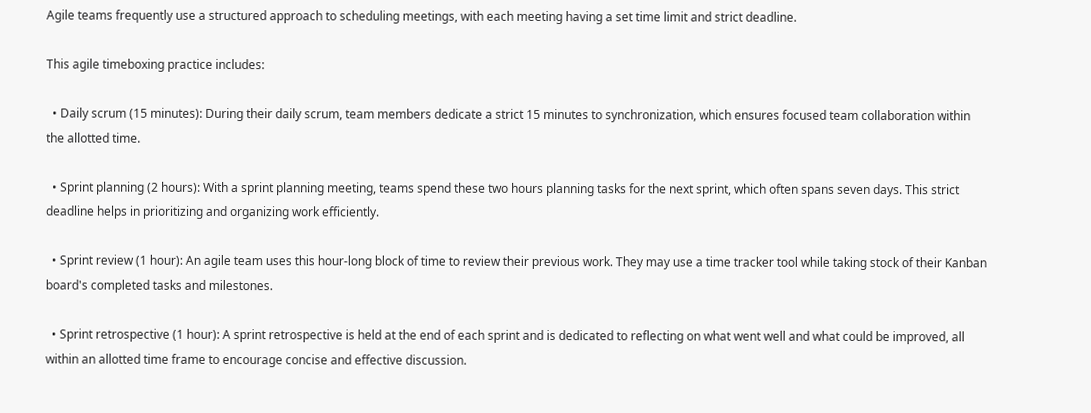Agile teams frequently use a structured approach to scheduling meetings, with each meeting having a set time limit and strict deadline.

This agile timeboxing practice includes:

  • Daily scrum (15 minutes): During their daily scrum, team members dedicate a strict 15 minutes to synchronization, which ensures focused team collaboration within the allotted time.

  • Sprint planning (2 hours): With a sprint planning meeting, teams spend these two hours planning tasks for the next sprint, which often spans seven days. This strict deadline helps in prioritizing and organizing work efficiently.

  • Sprint review (1 hour): An agile team uses this hour-long block of time to review their previous work. They may use a time tracker tool while taking stock of their Kanban board's completed tasks and milestones.

  • Sprint retrospective (1 hour): A sprint retrospective is held at the end of each sprint and is dedicated to reflecting on what went well and what could be improved, all within an allotted time frame to encourage concise and effective discussion.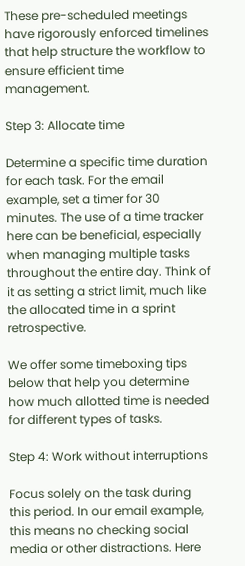These pre-scheduled meetings have rigorously enforced timelines that help structure the workflow to ensure efficient time management.

Step 3: Allocate time

Determine a specific time duration for each task. For the email example, set a timer for 30 minutes. The use of a time tracker here can be beneficial, especially when managing multiple tasks throughout the entire day. Think of it as setting a strict limit, much like the allocated time in a sprint retrospective.

We offer some timeboxing tips below that help you determine how much allotted time is needed for different types of tasks.

Step 4: Work without interruptions

Focus solely on the task during this period. In our email example, this means no checking social media or other distractions. Here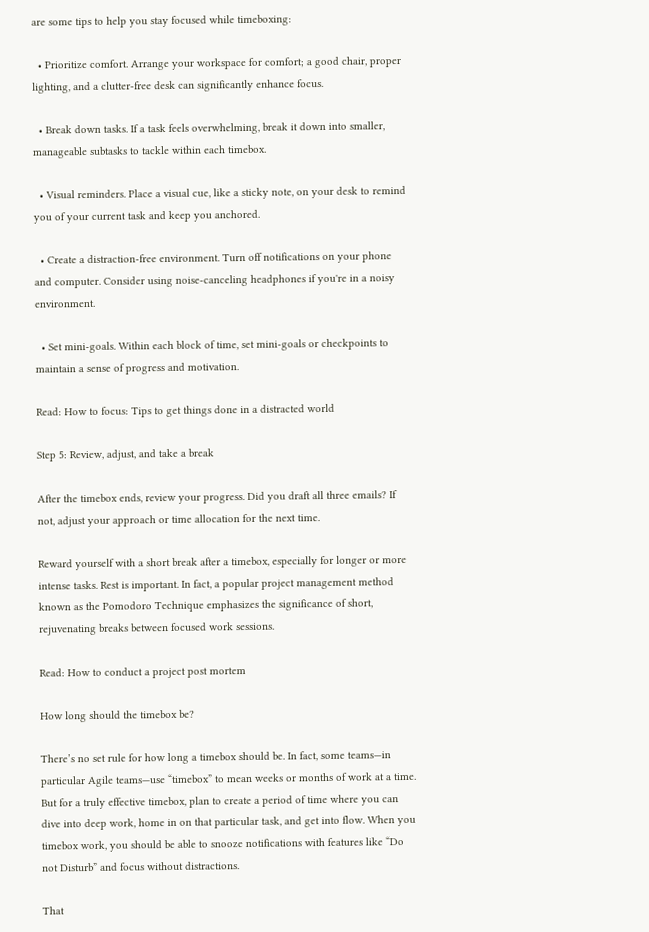are some tips to help you stay focused while timeboxing:

  • Prioritize comfort. Arrange your workspace for comfort; a good chair, proper lighting, and a clutter-free desk can significantly enhance focus.

  • Break down tasks. If a task feels overwhelming, break it down into smaller, manageable subtasks to tackle within each timebox.

  • Visual reminders. Place a visual cue, like a sticky note, on your desk to remind you of your current task and keep you anchored.

  • Create a distraction-free environment. Turn off notifications on your phone and computer. Consider using noise-canceling headphones if you're in a noisy environment.

  • Set mini-goals. Within each block of time, set mini-goals or checkpoints to maintain a sense of progress and motivation.

Read: How to focus: Tips to get things done in a distracted world

Step 5: Review, adjust, and take a break

After the timebox ends, review your progress. Did you draft all three emails? If not, adjust your approach or time allocation for the next time.

Reward yourself with a short break after a timebox, especially for longer or more intense tasks. Rest is important. In fact, a popular project management method known as the Pomodoro Technique emphasizes the significance of short, rejuvenating breaks between focused work sessions.

Read: How to conduct a project post mortem

How long should the timebox be?

There’s no set rule for how long a timebox should be. In fact, some teams—in particular Agile teams—use “timebox” to mean weeks or months of work at a time. But for a truly effective timebox, plan to create a period of time where you can dive into deep work, home in on that particular task, and get into flow. When you timebox work, you should be able to snooze notifications with features like “Do not Disturb” and focus without distractions.

That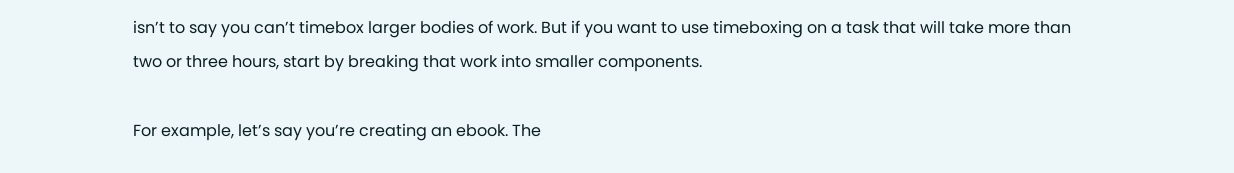isn’t to say you can’t timebox larger bodies of work. But if you want to use timeboxing on a task that will take more than two or three hours, start by breaking that work into smaller components.

For example, let’s say you’re creating an ebook. The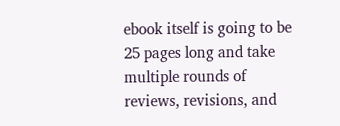ebook itself is going to be 25 pages long and take multiple rounds of reviews, revisions, and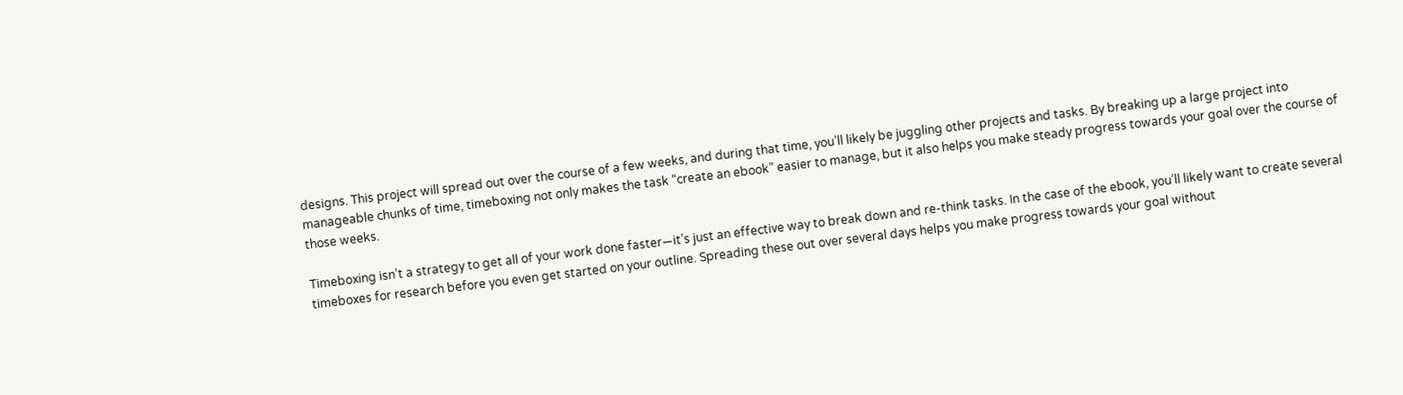designs. This project will spread out over the course of a few weeks, and during that time, you’ll likely be juggling other projects and tasks. By breaking up a large project into manageable chunks of time, timeboxing not only makes the task “create an ebook” easier to manage, but it also helps you make steady progress towards your goal over the course of those weeks.

Timeboxing isn’t a strategy to get all of your work done faster—it’s just an effective way to break down and re-think tasks. In the case of the ebook, you’ll likely want to create several timeboxes for research before you even get started on your outline. Spreading these out over several days helps you make progress towards your goal without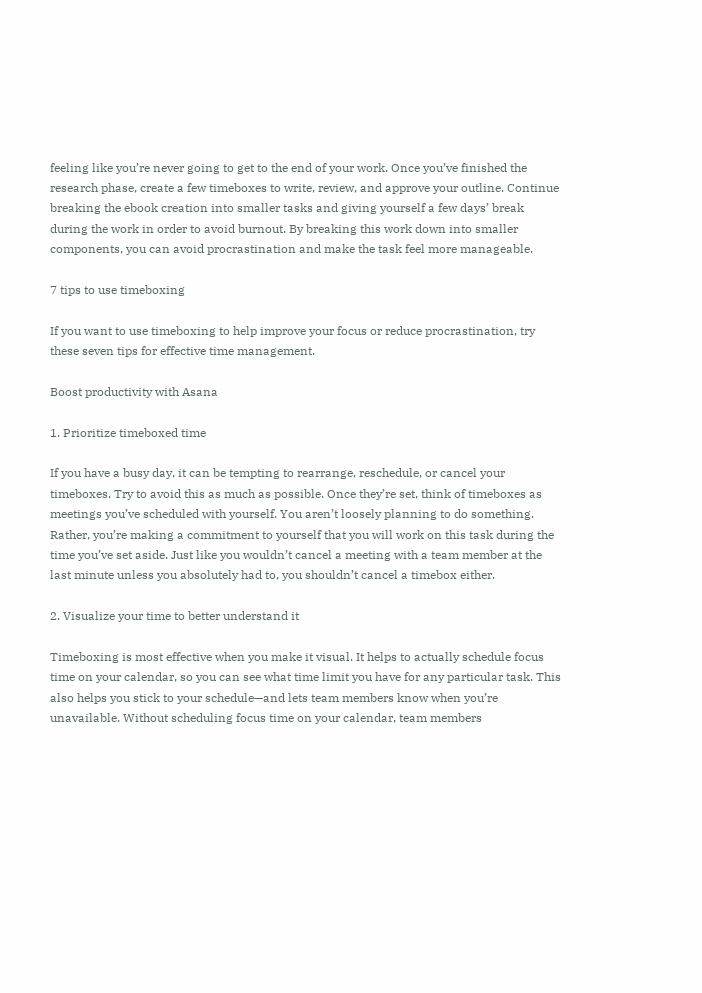feeling like you’re never going to get to the end of your work. Once you’ve finished the research phase, create a few timeboxes to write, review, and approve your outline. Continue breaking the ebook creation into smaller tasks and giving yourself a few days’ break during the work in order to avoid burnout. By breaking this work down into smaller components, you can avoid procrastination and make the task feel more manageable.

7 tips to use timeboxing

If you want to use timeboxing to help improve your focus or reduce procrastination, try these seven tips for effective time management.

Boost productivity with Asana

1. Prioritize timeboxed time

If you have a busy day, it can be tempting to rearrange, reschedule, or cancel your timeboxes. Try to avoid this as much as possible. Once they’re set, think of timeboxes as meetings you’ve scheduled with yourself. You aren’t loosely planning to do something. Rather, you’re making a commitment to yourself that you will work on this task during the time you’ve set aside. Just like you wouldn’t cancel a meeting with a team member at the last minute unless you absolutely had to, you shouldn’t cancel a timebox either.

2. Visualize your time to better understand it

Timeboxing is most effective when you make it visual. It helps to actually schedule focus time on your calendar, so you can see what time limit you have for any particular task. This also helps you stick to your schedule—and lets team members know when you’re unavailable. Without scheduling focus time on your calendar, team members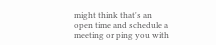might think that's an open time and schedule a meeting or ping you with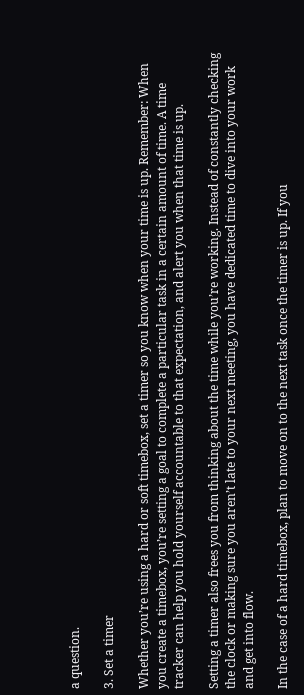a question.

3. Set a timer

Whether you’re using a hard or soft timebox, set a timer so you know when your time is up. Remember: When you create a timebox, you’re setting a goal to complete a particular task in a certain amount of time. A time tracker can help you hold yourself accountable to that expectation, and alert you when that time is up.

Setting a timer also frees you from thinking about the time while you’re working. Instead of constantly checking the clock or making sure you aren’t late to your next meeting, you have dedicated time to dive into your work and get into flow.

In the case of a hard timebox, plan to move on to the next task once the timer is up. If you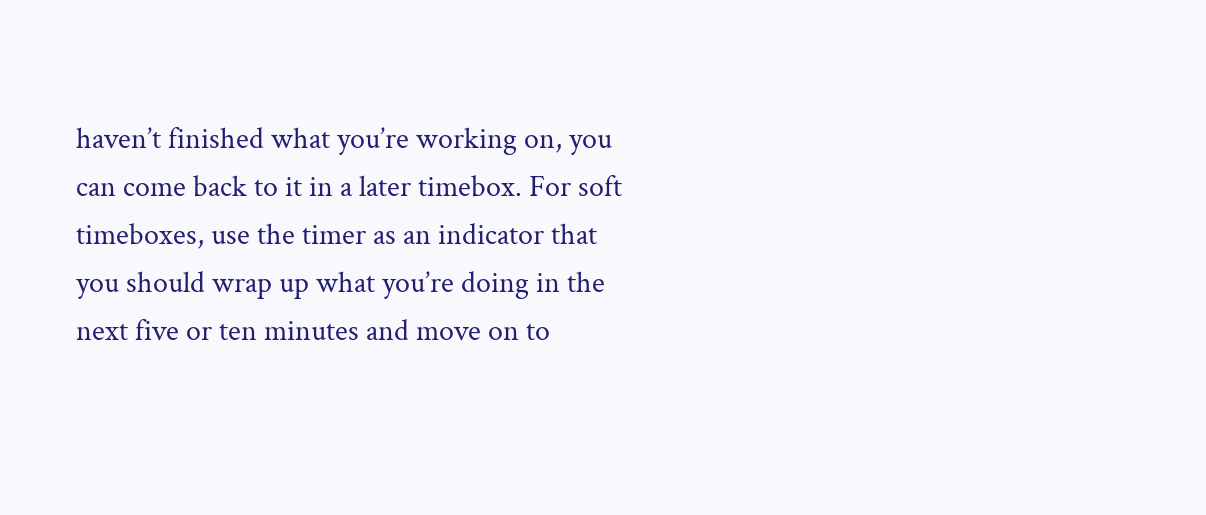haven’t finished what you’re working on, you can come back to it in a later timebox. For soft timeboxes, use the timer as an indicator that you should wrap up what you’re doing in the next five or ten minutes and move on to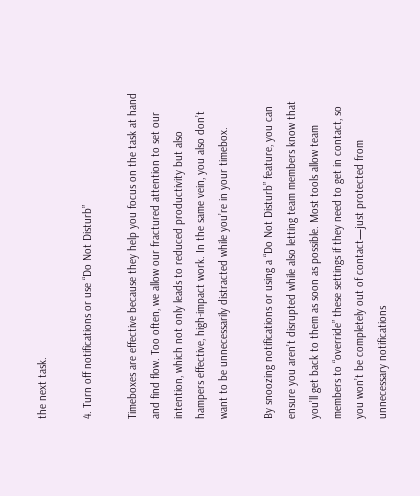the next task.

4. Turn off notifications or use “Do Not Disturb”

Timeboxes are effective because they help you focus on the task at hand and find flow. Too often, we allow our fractured attention to set our intention, which not only leads to reduced productivity but also hampers effective, high-impact work. In the same vein, you also don’t want to be unnecessarily distracted while you’re in your timebox.

By snoozing notifications or using a “Do Not Disturb” feature, you can ensure you aren’t disrupted while also letting team members know that you’ll get back to them as soon as possible. Most tools allow team members to “override” these settings if they need to get in contact, so you won’t be completely out of contact—just protected from unnecessary notifications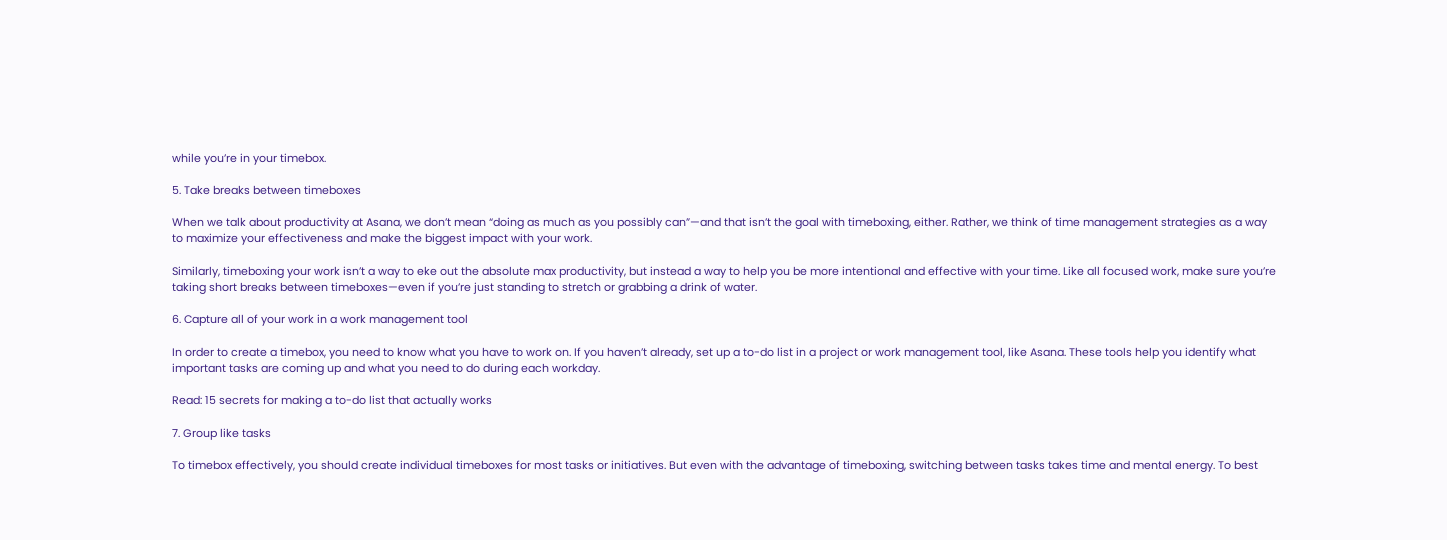while you’re in your timebox.

5. Take breaks between timeboxes

When we talk about productivity at Asana, we don’t mean “doing as much as you possibly can”—and that isn’t the goal with timeboxing, either. Rather, we think of time management strategies as a way to maximize your effectiveness and make the biggest impact with your work.

Similarly, timeboxing your work isn’t a way to eke out the absolute max productivity, but instead a way to help you be more intentional and effective with your time. Like all focused work, make sure you’re taking short breaks between timeboxes—even if you’re just standing to stretch or grabbing a drink of water.

6. Capture all of your work in a work management tool

In order to create a timebox, you need to know what you have to work on. If you haven’t already, set up a to-do list in a project or work management tool, like Asana. These tools help you identify what important tasks are coming up and what you need to do during each workday.

Read: 15 secrets for making a to-do list that actually works

7. Group like tasks

To timebox effectively, you should create individual timeboxes for most tasks or initiatives. But even with the advantage of timeboxing, switching between tasks takes time and mental energy. To best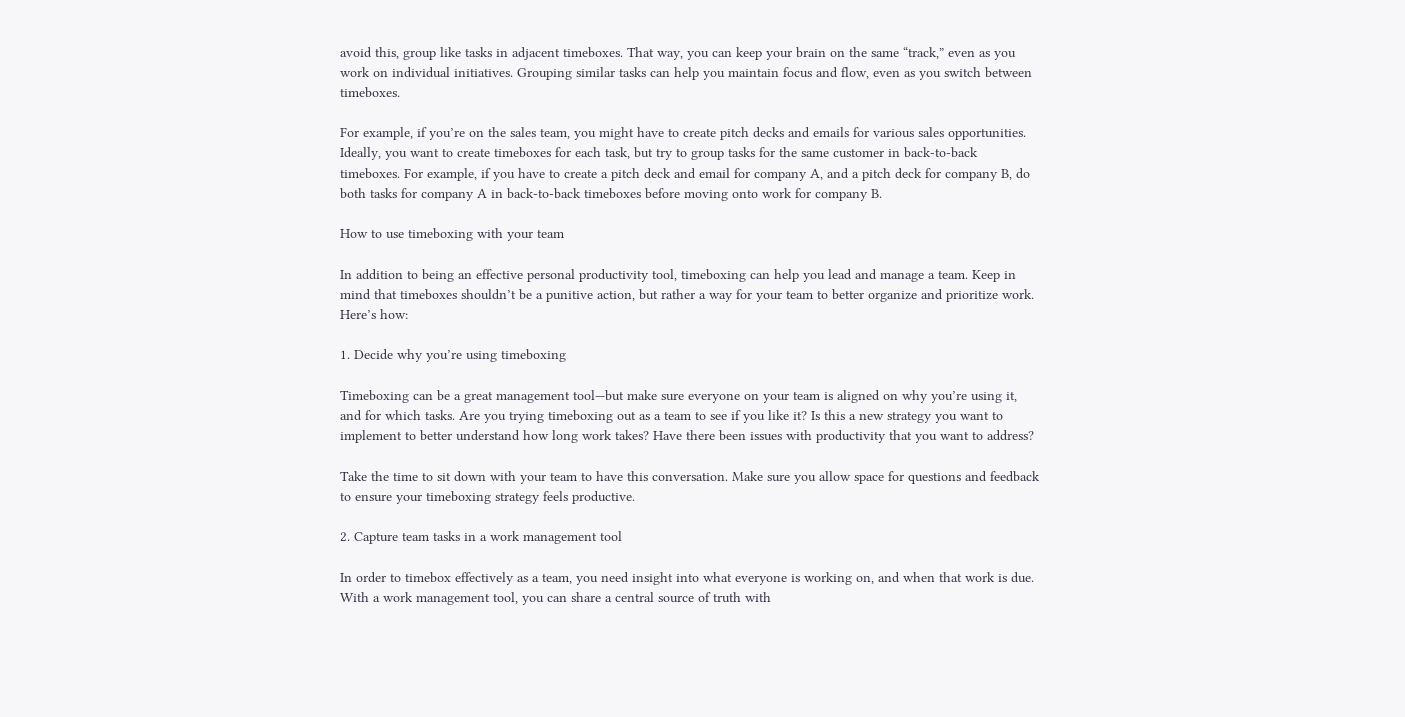avoid this, group like tasks in adjacent timeboxes. That way, you can keep your brain on the same “track,” even as you work on individual initiatives. Grouping similar tasks can help you maintain focus and flow, even as you switch between timeboxes.

For example, if you’re on the sales team, you might have to create pitch decks and emails for various sales opportunities. Ideally, you want to create timeboxes for each task, but try to group tasks for the same customer in back-to-back timeboxes. For example, if you have to create a pitch deck and email for company A, and a pitch deck for company B, do both tasks for company A in back-to-back timeboxes before moving onto work for company B.

How to use timeboxing with your team

In addition to being an effective personal productivity tool, timeboxing can help you lead and manage a team. Keep in mind that timeboxes shouldn’t be a punitive action, but rather a way for your team to better organize and prioritize work. Here’s how:

1. Decide why you’re using timeboxing

Timeboxing can be a great management tool—but make sure everyone on your team is aligned on why you’re using it, and for which tasks. Are you trying timeboxing out as a team to see if you like it? Is this a new strategy you want to implement to better understand how long work takes? Have there been issues with productivity that you want to address?

Take the time to sit down with your team to have this conversation. Make sure you allow space for questions and feedback to ensure your timeboxing strategy feels productive.

2. Capture team tasks in a work management tool

In order to timebox effectively as a team, you need insight into what everyone is working on, and when that work is due. With a work management tool, you can share a central source of truth with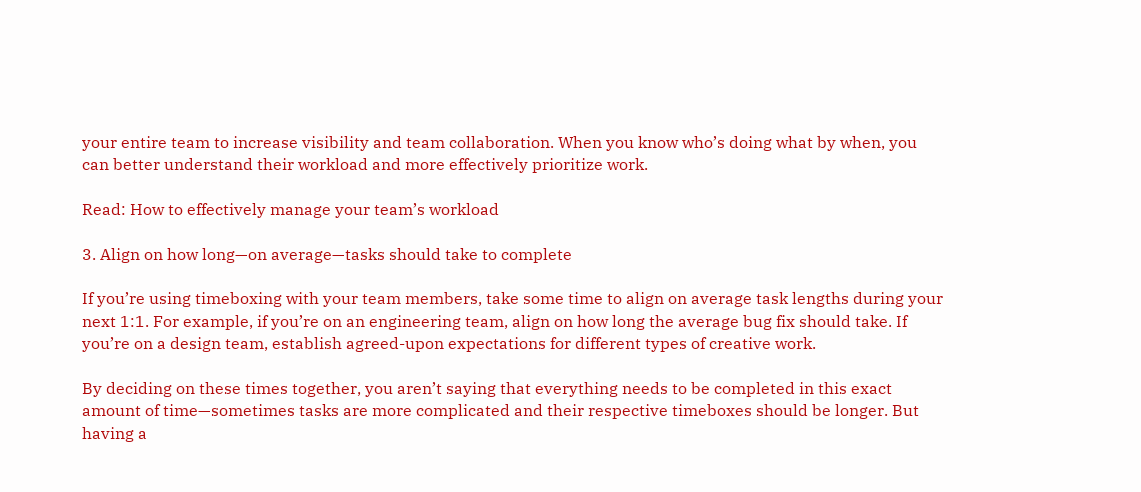your entire team to increase visibility and team collaboration. When you know who’s doing what by when, you can better understand their workload and more effectively prioritize work.

Read: How to effectively manage your team’s workload

3. Align on how long—on average—tasks should take to complete

If you’re using timeboxing with your team members, take some time to align on average task lengths during your next 1:1. For example, if you’re on an engineering team, align on how long the average bug fix should take. If you’re on a design team, establish agreed-upon expectations for different types of creative work.

By deciding on these times together, you aren’t saying that everything needs to be completed in this exact amount of time—sometimes tasks are more complicated and their respective timeboxes should be longer. But having a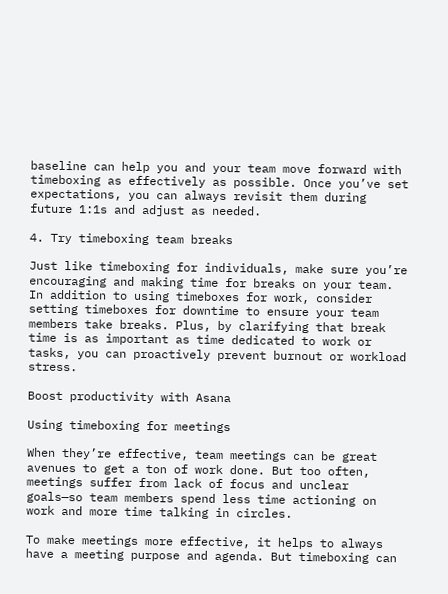baseline can help you and your team move forward with timeboxing as effectively as possible. Once you’ve set expectations, you can always revisit them during future 1:1s and adjust as needed.

4. Try timeboxing team breaks

Just like timeboxing for individuals, make sure you’re encouraging and making time for breaks on your team. In addition to using timeboxes for work, consider setting timeboxes for downtime to ensure your team members take breaks. Plus, by clarifying that break time is as important as time dedicated to work or tasks, you can proactively prevent burnout or workload stress.

Boost productivity with Asana

Using timeboxing for meetings

When they’re effective, team meetings can be great avenues to get a ton of work done. But too often, meetings suffer from lack of focus and unclear goals—so team members spend less time actioning on work and more time talking in circles.

To make meetings more effective, it helps to always have a meeting purpose and agenda. But timeboxing can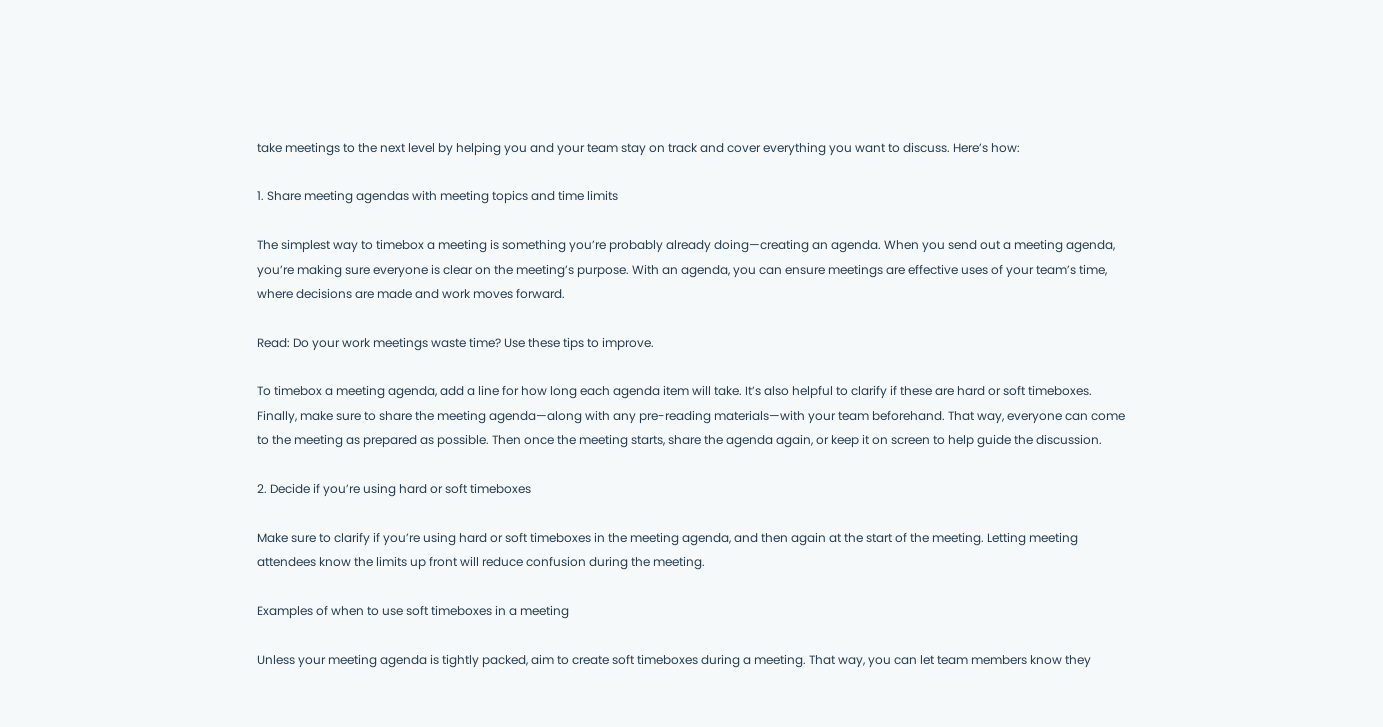take meetings to the next level by helping you and your team stay on track and cover everything you want to discuss. Here’s how:

1. Share meeting agendas with meeting topics and time limits

The simplest way to timebox a meeting is something you’re probably already doing—creating an agenda. When you send out a meeting agenda, you’re making sure everyone is clear on the meeting’s purpose. With an agenda, you can ensure meetings are effective uses of your team’s time, where decisions are made and work moves forward.

Read: Do your work meetings waste time? Use these tips to improve.

To timebox a meeting agenda, add a line for how long each agenda item will take. It’s also helpful to clarify if these are hard or soft timeboxes. Finally, make sure to share the meeting agenda—along with any pre-reading materials—with your team beforehand. That way, everyone can come to the meeting as prepared as possible. Then once the meeting starts, share the agenda again, or keep it on screen to help guide the discussion.

2. Decide if you’re using hard or soft timeboxes

Make sure to clarify if you’re using hard or soft timeboxes in the meeting agenda, and then again at the start of the meeting. Letting meeting attendees know the limits up front will reduce confusion during the meeting.

Examples of when to use soft timeboxes in a meeting

Unless your meeting agenda is tightly packed, aim to create soft timeboxes during a meeting. That way, you can let team members know they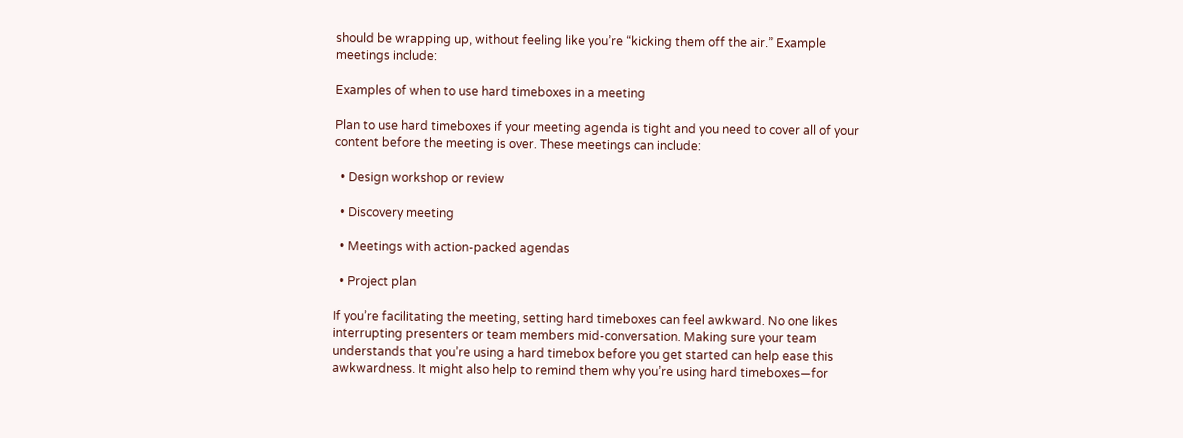should be wrapping up, without feeling like you’re “kicking them off the air.” Example meetings include:

Examples of when to use hard timeboxes in a meeting

Plan to use hard timeboxes if your meeting agenda is tight and you need to cover all of your content before the meeting is over. These meetings can include:

  • Design workshop or review

  • Discovery meeting

  • Meetings with action-packed agendas

  • Project plan

If you’re facilitating the meeting, setting hard timeboxes can feel awkward. No one likes interrupting presenters or team members mid-conversation. Making sure your team understands that you’re using a hard timebox before you get started can help ease this awkwardness. It might also help to remind them why you’re using hard timeboxes—for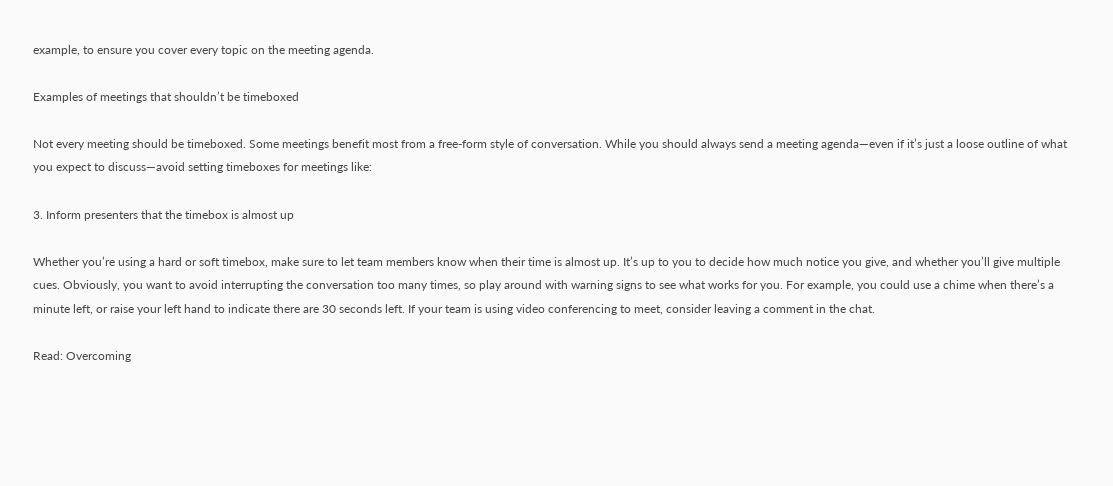example, to ensure you cover every topic on the meeting agenda.

Examples of meetings that shouldn’t be timeboxed

Not every meeting should be timeboxed. Some meetings benefit most from a free-form style of conversation. While you should always send a meeting agenda—even if it’s just a loose outline of what you expect to discuss—avoid setting timeboxes for meetings like:

3. Inform presenters that the timebox is almost up

Whether you’re using a hard or soft timebox, make sure to let team members know when their time is almost up. It’s up to you to decide how much notice you give, and whether you’ll give multiple cues. Obviously, you want to avoid interrupting the conversation too many times, so play around with warning signs to see what works for you. For example, you could use a chime when there’s a minute left, or raise your left hand to indicate there are 30 seconds left. If your team is using video conferencing to meet, consider leaving a comment in the chat.

Read: Overcoming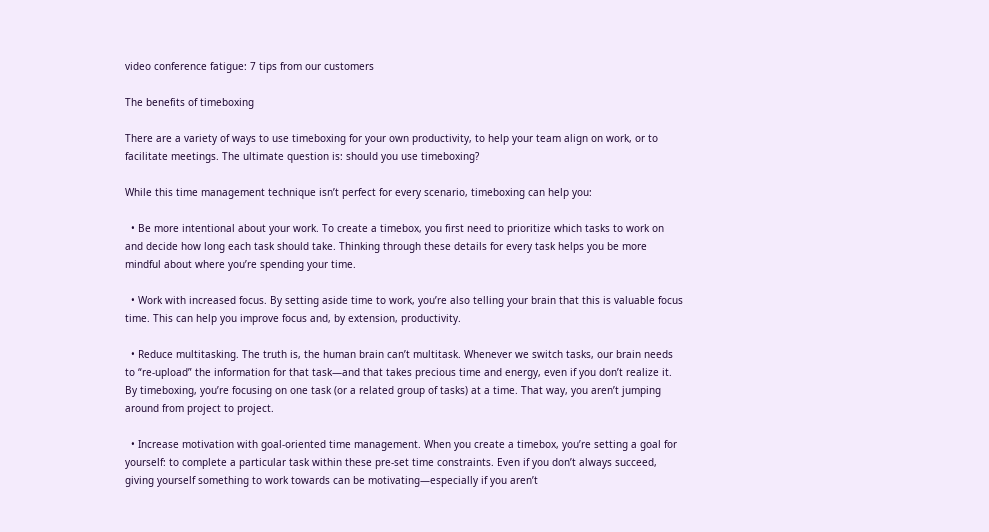video conference fatigue: 7 tips from our customers

The benefits of timeboxing

There are a variety of ways to use timeboxing for your own productivity, to help your team align on work, or to facilitate meetings. The ultimate question is: should you use timeboxing?

While this time management technique isn’t perfect for every scenario, timeboxing can help you:

  • Be more intentional about your work. To create a timebox, you first need to prioritize which tasks to work on and decide how long each task should take. Thinking through these details for every task helps you be more mindful about where you’re spending your time.

  • Work with increased focus. By setting aside time to work, you’re also telling your brain that this is valuable focus time. This can help you improve focus and, by extension, productivity.

  • Reduce multitasking. The truth is, the human brain can’t multitask. Whenever we switch tasks, our brain needs to “re-upload” the information for that task—and that takes precious time and energy, even if you don’t realize it. By timeboxing, you’re focusing on one task (or a related group of tasks) at a time. That way, you aren’t jumping around from project to project.

  • Increase motivation with goal-oriented time management. When you create a timebox, you’re setting a goal for yourself: to complete a particular task within these pre-set time constraints. Even if you don’t always succeed, giving yourself something to work towards can be motivating—especially if you aren’t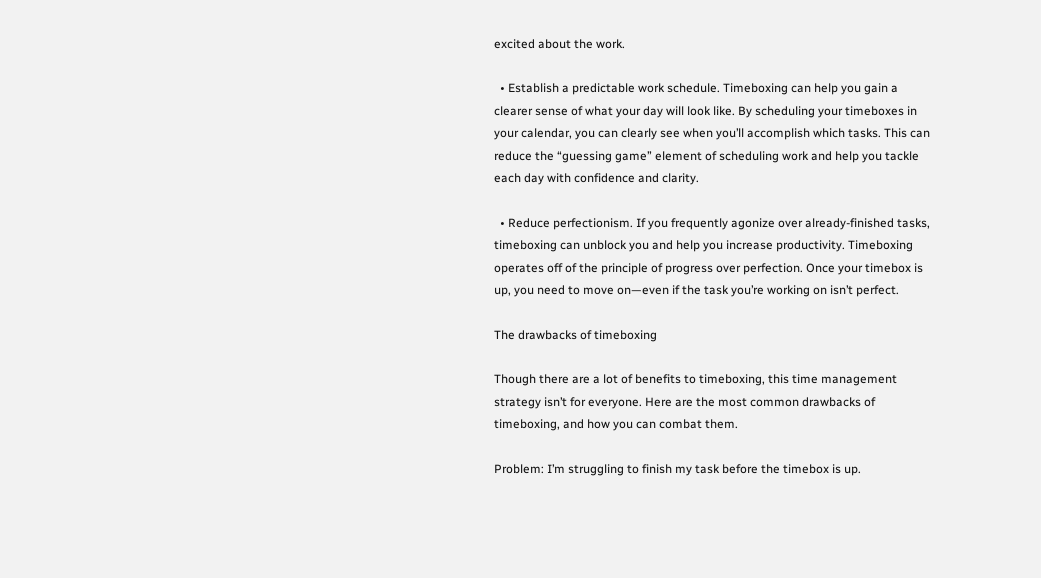excited about the work.

  • Establish a predictable work schedule. Timeboxing can help you gain a clearer sense of what your day will look like. By scheduling your timeboxes in your calendar, you can clearly see when you’ll accomplish which tasks. This can reduce the “guessing game” element of scheduling work and help you tackle each day with confidence and clarity.

  • Reduce perfectionism. If you frequently agonize over already-finished tasks, timeboxing can unblock you and help you increase productivity. Timeboxing operates off of the principle of progress over perfection. Once your timebox is up, you need to move on—even if the task you’re working on isn’t perfect.

The drawbacks of timeboxing

Though there are a lot of benefits to timeboxing, this time management strategy isn’t for everyone. Here are the most common drawbacks of timeboxing, and how you can combat them.

Problem: I’m struggling to finish my task before the timebox is up.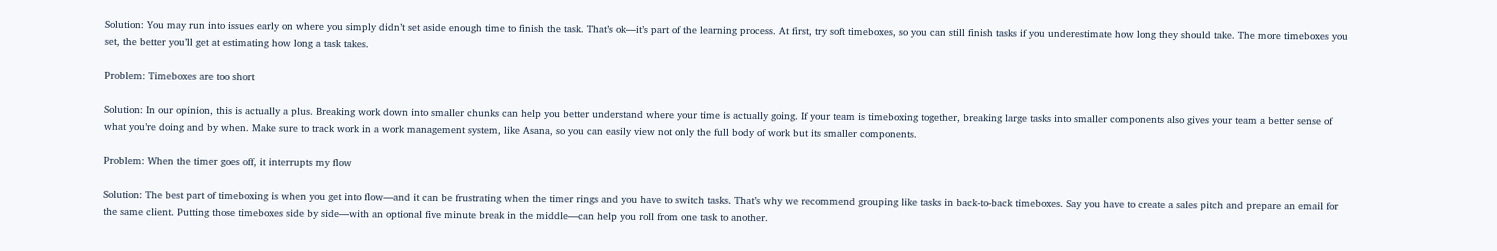Solution: You may run into issues early on where you simply didn’t set aside enough time to finish the task. That’s ok—it’s part of the learning process. At first, try soft timeboxes, so you can still finish tasks if you underestimate how long they should take. The more timeboxes you set, the better you’ll get at estimating how long a task takes.

Problem: Timeboxes are too short

Solution: In our opinion, this is actually a plus. Breaking work down into smaller chunks can help you better understand where your time is actually going. If your team is timeboxing together, breaking large tasks into smaller components also gives your team a better sense of what you’re doing and by when. Make sure to track work in a work management system, like Asana, so you can easily view not only the full body of work but its smaller components.

Problem: When the timer goes off, it interrupts my flow

Solution: The best part of timeboxing is when you get into flow—and it can be frustrating when the timer rings and you have to switch tasks. That’s why we recommend grouping like tasks in back-to-back timeboxes. Say you have to create a sales pitch and prepare an email for the same client. Putting those timeboxes side by side—with an optional five minute break in the middle—can help you roll from one task to another.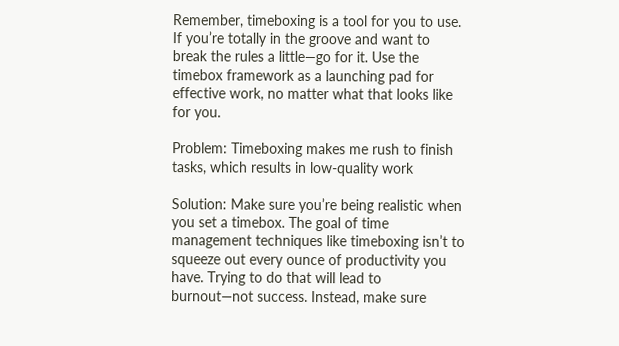Remember, timeboxing is a tool for you to use. If you’re totally in the groove and want to break the rules a little—go for it. Use the timebox framework as a launching pad for effective work, no matter what that looks like for you.

Problem: Timeboxing makes me rush to finish tasks, which results in low-quality work

Solution: Make sure you’re being realistic when you set a timebox. The goal of time management techniques like timeboxing isn’t to squeeze out every ounce of productivity you have. Trying to do that will lead to burnout—not success. Instead, make sure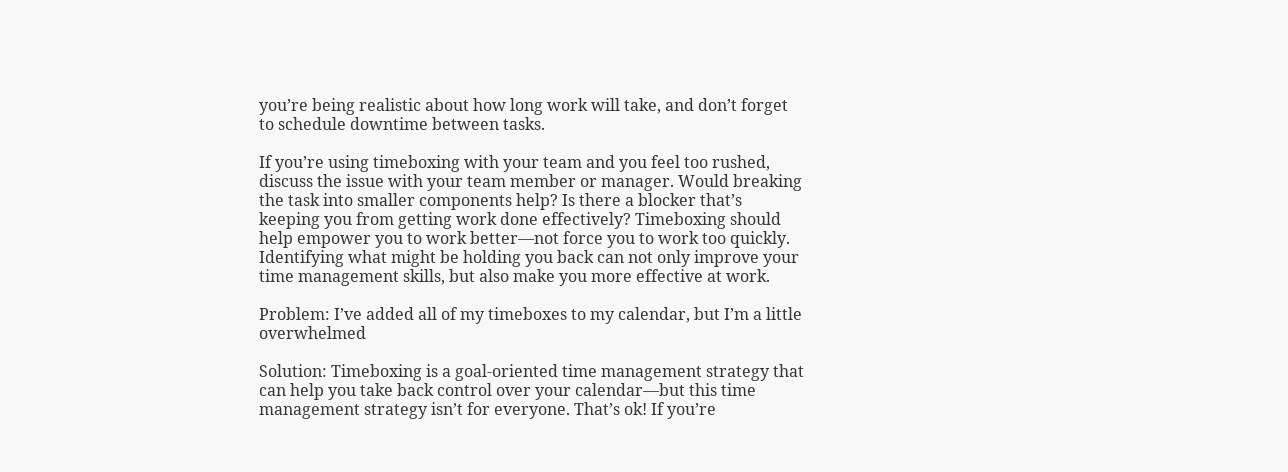you’re being realistic about how long work will take, and don’t forget to schedule downtime between tasks.

If you’re using timeboxing with your team and you feel too rushed, discuss the issue with your team member or manager. Would breaking the task into smaller components help? Is there a blocker that’s keeping you from getting work done effectively? Timeboxing should help empower you to work better—not force you to work too quickly. Identifying what might be holding you back can not only improve your time management skills, but also make you more effective at work.

Problem: I’ve added all of my timeboxes to my calendar, but I’m a little overwhelmed

Solution: Timeboxing is a goal-oriented time management strategy that can help you take back control over your calendar—but this time management strategy isn’t for everyone. That’s ok! If you’re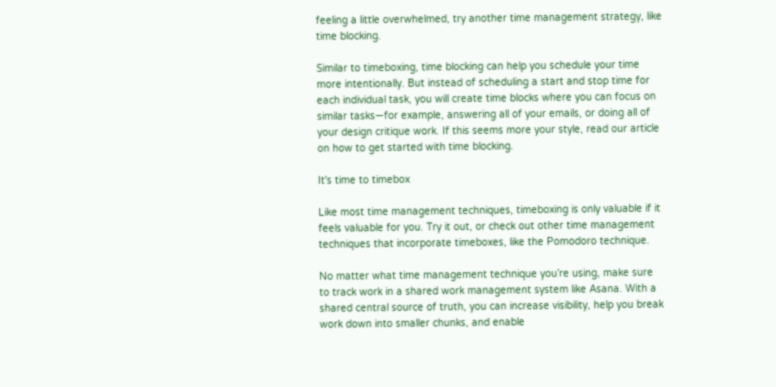feeling a little overwhelmed, try another time management strategy, like time blocking.

Similar to timeboxing, time blocking can help you schedule your time more intentionally. But instead of scheduling a start and stop time for each individual task, you will create time blocks where you can focus on similar tasks—for example, answering all of your emails, or doing all of your design critique work. If this seems more your style, read our article on how to get started with time blocking.

It's time to timebox

Like most time management techniques, timeboxing is only valuable if it feels valuable for you. Try it out, or check out other time management techniques that incorporate timeboxes, like the Pomodoro technique.

No matter what time management technique you’re using, make sure to track work in a shared work management system like Asana. With a shared central source of truth, you can increase visibility, help you break work down into smaller chunks, and enable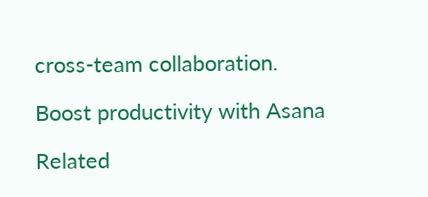cross-team collaboration.

Boost productivity with Asana

Related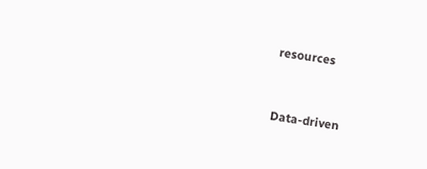resources


Data-driven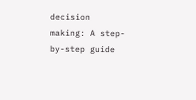decision making: A step-by-step guide